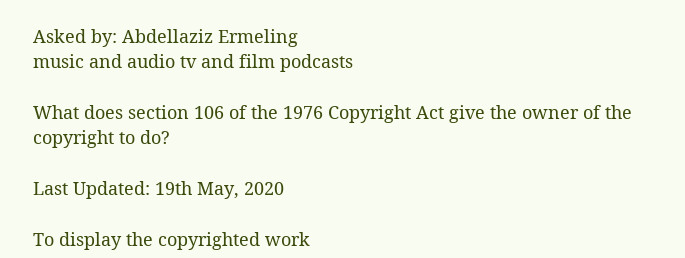Asked by: Abdellaziz Ermeling
music and audio tv and film podcasts

What does section 106 of the 1976 Copyright Act give the owner of the copyright to do?

Last Updated: 19th May, 2020

To display the copyrighted work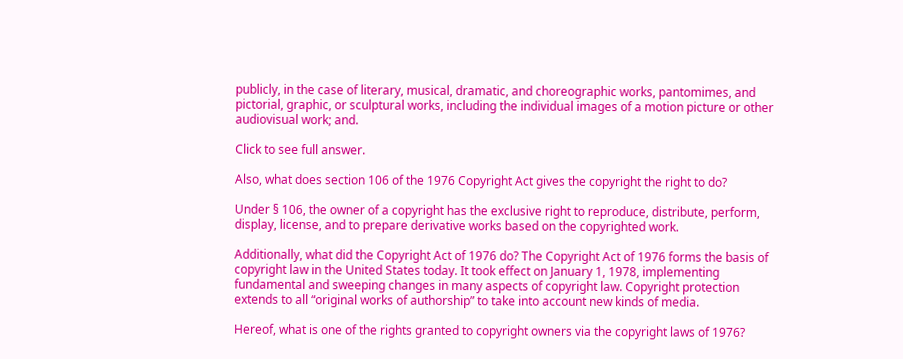publicly, in the case of literary, musical, dramatic, and choreographic works, pantomimes, and pictorial, graphic, or sculptural works, including the individual images of a motion picture or other audiovisual work; and.

Click to see full answer.

Also, what does section 106 of the 1976 Copyright Act gives the copyright the right to do?

Under § 106, the owner of a copyright has the exclusive right to reproduce, distribute, perform, display, license, and to prepare derivative works based on the copyrighted work.

Additionally, what did the Copyright Act of 1976 do? The Copyright Act of 1976 forms the basis of copyright law in the United States today. It took effect on January 1, 1978, implementing fundamental and sweeping changes in many aspects of copyright law. Copyright protection extends to all “original works of authorship” to take into account new kinds of media.

Hereof, what is one of the rights granted to copyright owners via the copyright laws of 1976?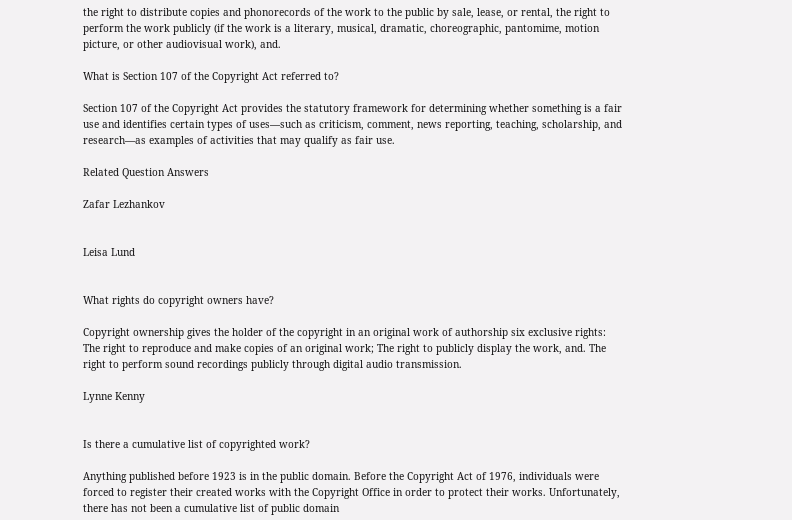the right to distribute copies and phonorecords of the work to the public by sale, lease, or rental, the right to perform the work publicly (if the work is a literary, musical, dramatic, choreographic, pantomime, motion picture, or other audiovisual work), and.

What is Section 107 of the Copyright Act referred to?

Section 107 of the Copyright Act provides the statutory framework for determining whether something is a fair use and identifies certain types of uses—such as criticism, comment, news reporting, teaching, scholarship, and research—as examples of activities that may qualify as fair use.

Related Question Answers

Zafar Lezhankov


Leisa Lund


What rights do copyright owners have?

Copyright ownership gives the holder of the copyright in an original work of authorship six exclusive rights: The right to reproduce and make copies of an original work; The right to publicly display the work, and. The right to perform sound recordings publicly through digital audio transmission.

Lynne Kenny


Is there a cumulative list of copyrighted work?

Anything published before 1923 is in the public domain. Before the Copyright Act of 1976, individuals were forced to register their created works with the Copyright Office in order to protect their works. Unfortunately, there has not been a cumulative list of public domain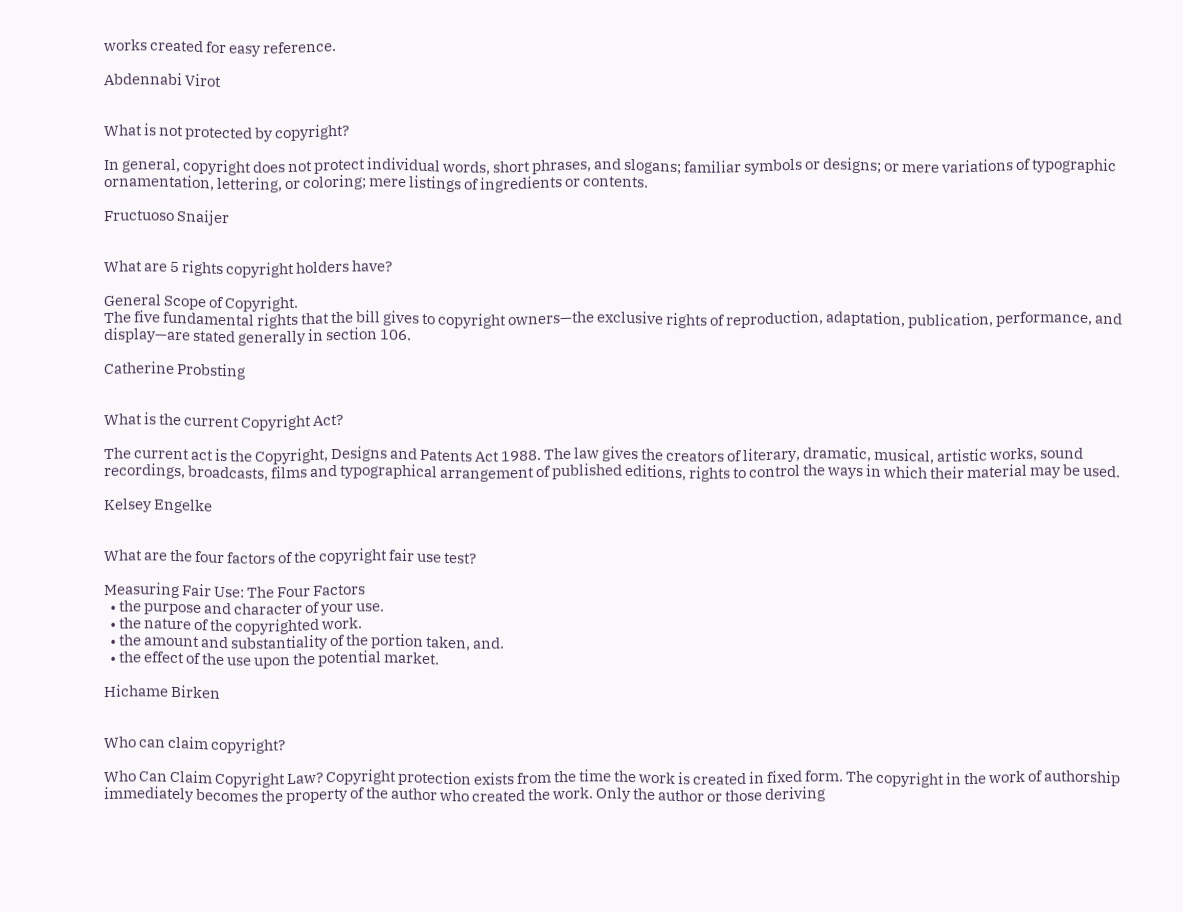works created for easy reference.

Abdennabi Virot


What is not protected by copyright?

In general, copyright does not protect individual words, short phrases, and slogans; familiar symbols or designs; or mere variations of typographic ornamentation, lettering, or coloring; mere listings of ingredients or contents.

Fructuoso Snaijer


What are 5 rights copyright holders have?

General Scope of Copyright.
The five fundamental rights that the bill gives to copyright owners—the exclusive rights of reproduction, adaptation, publication, performance, and display—are stated generally in section 106.

Catherine Probsting


What is the current Copyright Act?

The current act is the Copyright, Designs and Patents Act 1988. The law gives the creators of literary, dramatic, musical, artistic works, sound recordings, broadcasts, films and typographical arrangement of published editions, rights to control the ways in which their material may be used.

Kelsey Engelke


What are the four factors of the copyright fair use test?

Measuring Fair Use: The Four Factors
  • the purpose and character of your use.
  • the nature of the copyrighted work.
  • the amount and substantiality of the portion taken, and.
  • the effect of the use upon the potential market.

Hichame Birken


Who can claim copyright?

Who Can Claim Copyright Law? Copyright protection exists from the time the work is created in fixed form. The copyright in the work of authorship immediately becomes the property of the author who created the work. Only the author or those deriving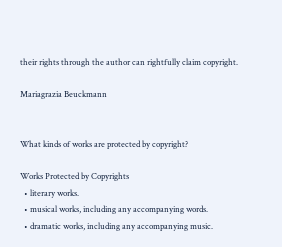their rights through the author can rightfully claim copyright.

Mariagrazia Beuckmann


What kinds of works are protected by copyright?

Works Protected by Copyrights
  • literary works.
  • musical works, including any accompanying words.
  • dramatic works, including any accompanying music.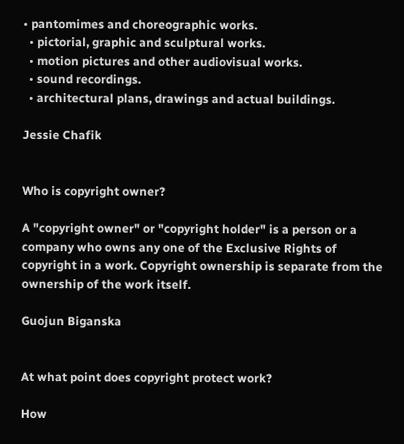• pantomimes and choreographic works.
  • pictorial, graphic and sculptural works.
  • motion pictures and other audiovisual works.
  • sound recordings.
  • architectural plans, drawings and actual buildings.

Jessie Chafik


Who is copyright owner?

A "copyright owner" or "copyright holder" is a person or a company who owns any one of the Exclusive Rights of copyright in a work. Copyright ownership is separate from the ownership of the work itself.

Guojun Biganska


At what point does copyright protect work?

How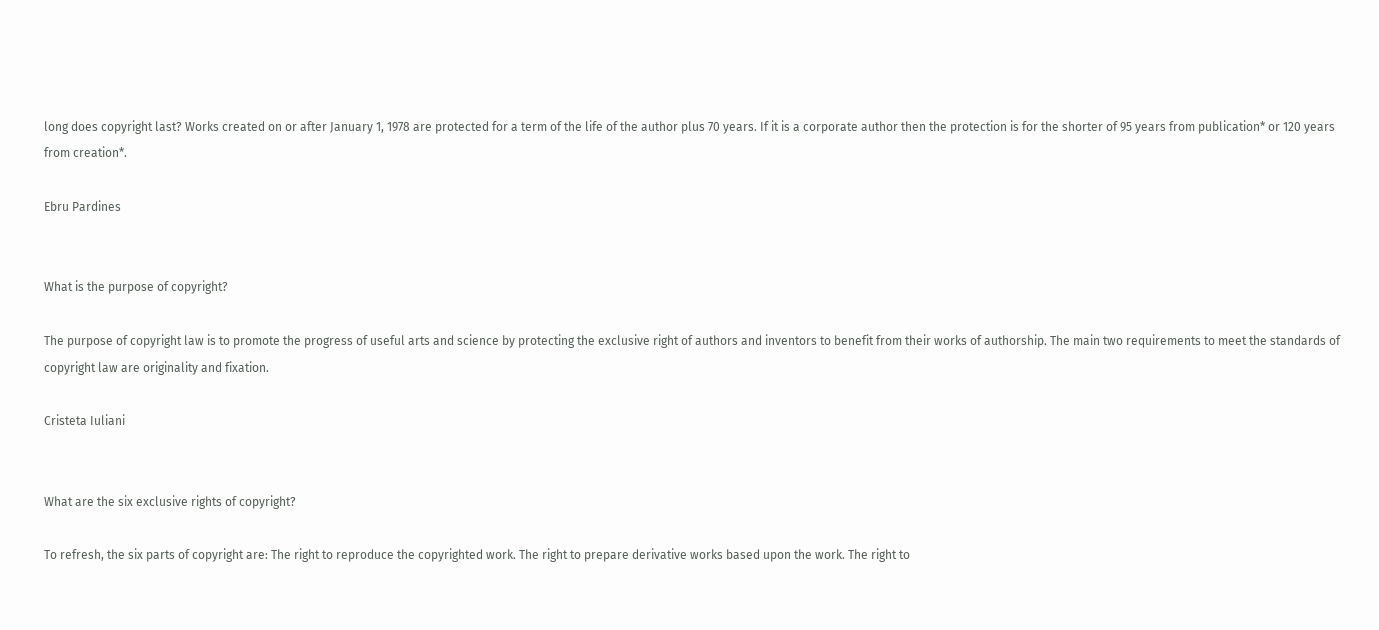long does copyright last? Works created on or after January 1, 1978 are protected for a term of the life of the author plus 70 years. If it is a corporate author then the protection is for the shorter of 95 years from publication* or 120 years from creation*.

Ebru Pardines


What is the purpose of copyright?

The purpose of copyright law is to promote the progress of useful arts and science by protecting the exclusive right of authors and inventors to benefit from their works of authorship. The main two requirements to meet the standards of copyright law are originality and fixation.

Cristeta Iuliani


What are the six exclusive rights of copyright?

To refresh, the six parts of copyright are: The right to reproduce the copyrighted work. The right to prepare derivative works based upon the work. The right to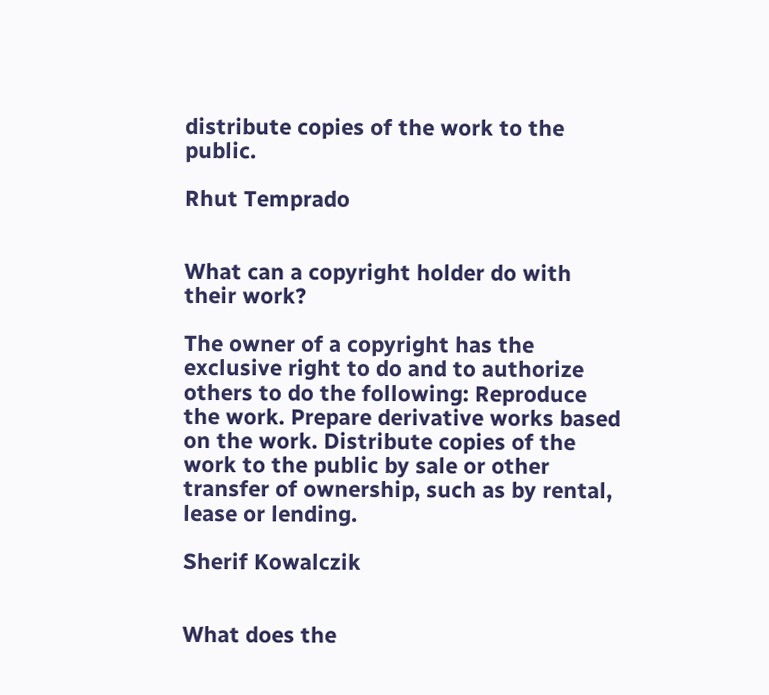distribute copies of the work to the public.

Rhut Temprado


What can a copyright holder do with their work?

The owner of a copyright has the exclusive right to do and to authorize others to do the following: Reproduce the work. Prepare derivative works based on the work. Distribute copies of the work to the public by sale or other transfer of ownership, such as by rental, lease or lending.

Sherif Kowalczik


What does the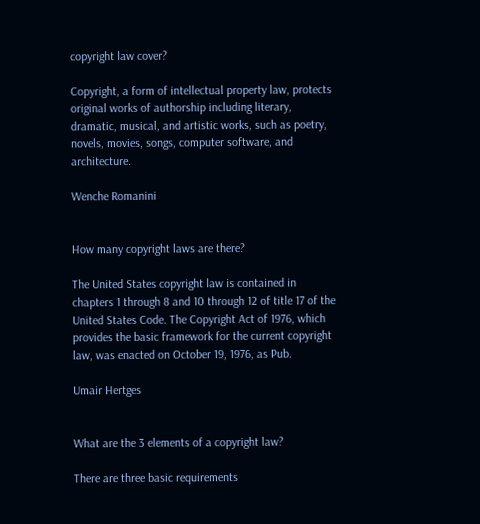copyright law cover?

Copyright, a form of intellectual property law, protects original works of authorship including literary, dramatic, musical, and artistic works, such as poetry, novels, movies, songs, computer software, and architecture.

Wenche Romanini


How many copyright laws are there?

The United States copyright law is contained in chapters 1 through 8 and 10 through 12 of title 17 of the United States Code. The Copyright Act of 1976, which provides the basic framework for the current copyright law, was enacted on October 19, 1976, as Pub.

Umair Hertges


What are the 3 elements of a copyright law?

There are three basic requirements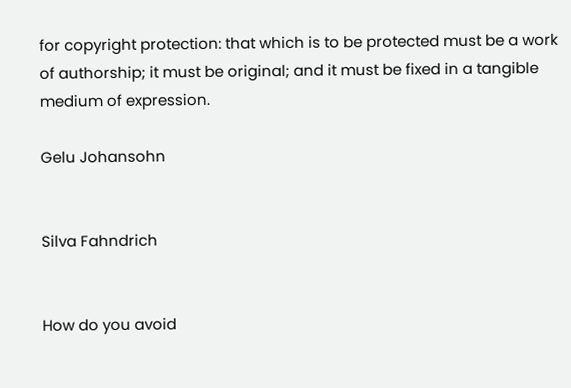for copyright protection: that which is to be protected must be a work of authorship; it must be original; and it must be fixed in a tangible medium of expression.

Gelu Johansohn


Silva Fahndrich


How do you avoid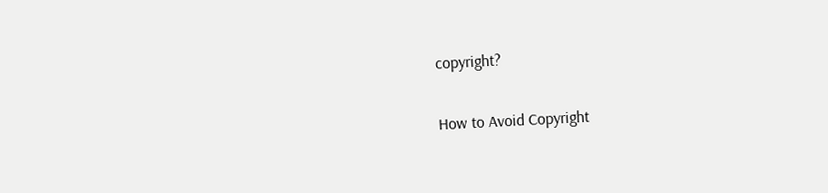copyright?

How to Avoid Copyright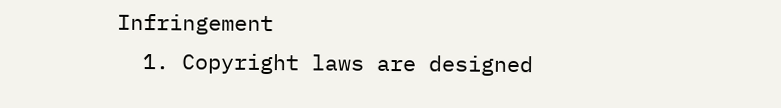Infringement
  1. Copyright laws are designed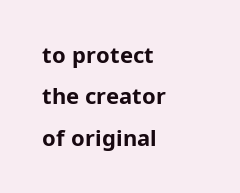to protect the creator of original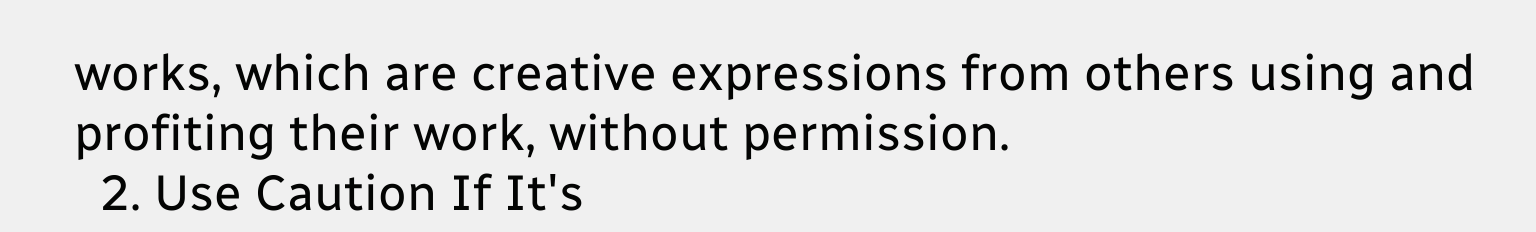works, which are creative expressions from others using and profiting their work, without permission.
  2. Use Caution If It's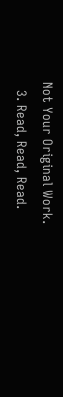Not Your Original Work.
  3. Read, Read, Read.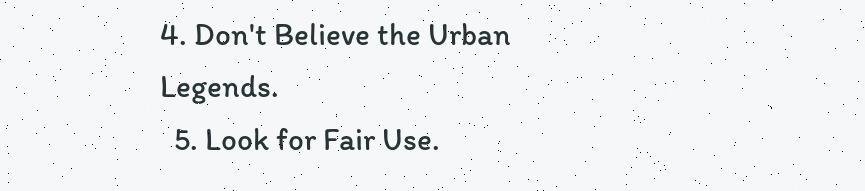4. Don't Believe the Urban Legends.
  5. Look for Fair Use.